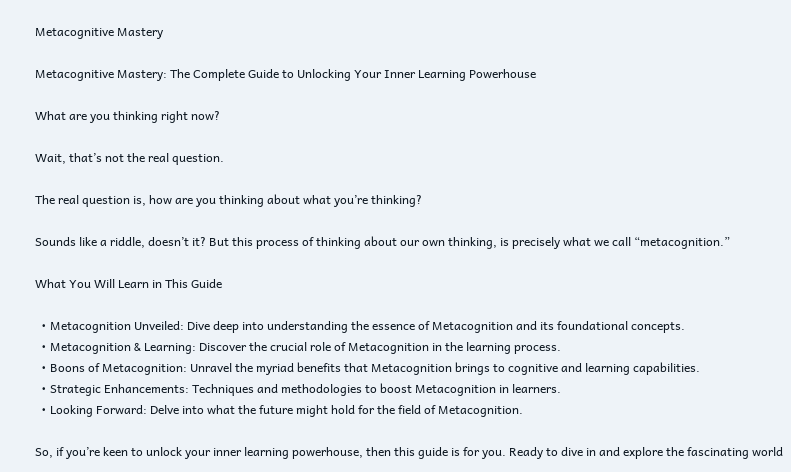Metacognitive Mastery

Metacognitive Mastery: The Complete Guide to Unlocking Your Inner Learning Powerhouse

What are you thinking right now?

Wait, that’s not the real question.

The real question is, how are you thinking about what you’re thinking?

Sounds like a riddle, doesn’t it? But this process of thinking about our own thinking, is precisely what we call “metacognition.”

What You Will Learn in This Guide

  • Metacognition Unveiled: Dive deep into understanding the essence of Metacognition and its foundational concepts.
  • Metacognition & Learning: Discover the crucial role of Metacognition in the learning process.
  • Boons of Metacognition: Unravel the myriad benefits that Metacognition brings to cognitive and learning capabilities.
  • Strategic Enhancements: Techniques and methodologies to boost Metacognition in learners.
  • Looking Forward: Delve into what the future might hold for the field of Metacognition.

So, if you’re keen to unlock your inner learning powerhouse, then this guide is for you. Ready to dive in and explore the fascinating world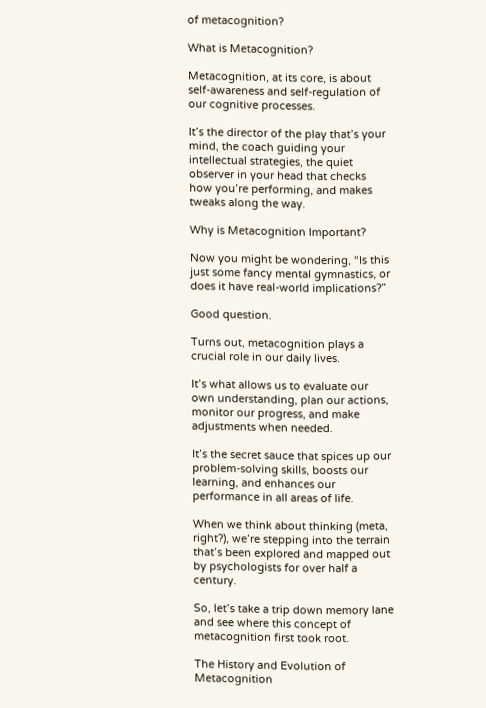of metacognition?

What is Metacognition?

Metacognition, at its core, is about self-awareness and self-regulation of our cognitive processes.

It’s the director of the play that’s your mind, the coach guiding your intellectual strategies, the quiet observer in your head that checks how you’re performing, and makes tweaks along the way.

Why is Metacognition Important?

Now you might be wondering, “Is this just some fancy mental gymnastics, or does it have real-world implications?”

Good question.

Turns out, metacognition plays a crucial role in our daily lives.

It’s what allows us to evaluate our own understanding, plan our actions, monitor our progress, and make adjustments when needed.

It’s the secret sauce that spices up our problem-solving skills, boosts our learning, and enhances our performance in all areas of life.

When we think about thinking (meta, right?), we’re stepping into the terrain that’s been explored and mapped out by psychologists for over half a century.

So, let’s take a trip down memory lane and see where this concept of metacognition first took root.

The History and Evolution of Metacognition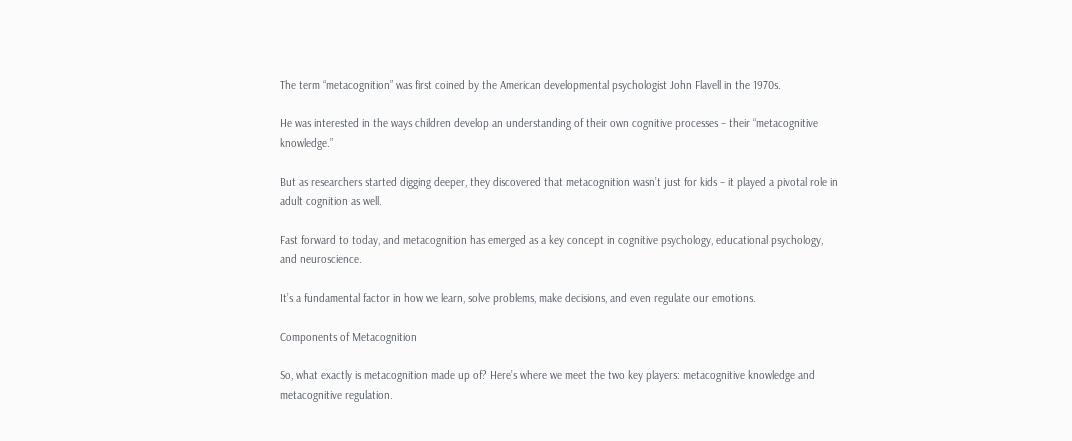The term “metacognition” was first coined by the American developmental psychologist John Flavell in the 1970s.

He was interested in the ways children develop an understanding of their own cognitive processes – their “metacognitive knowledge.”

But as researchers started digging deeper, they discovered that metacognition wasn’t just for kids – it played a pivotal role in adult cognition as well.

Fast forward to today, and metacognition has emerged as a key concept in cognitive psychology, educational psychology, and neuroscience.

It’s a fundamental factor in how we learn, solve problems, make decisions, and even regulate our emotions.

Components of Metacognition

So, what exactly is metacognition made up of? Here’s where we meet the two key players: metacognitive knowledge and metacognitive regulation.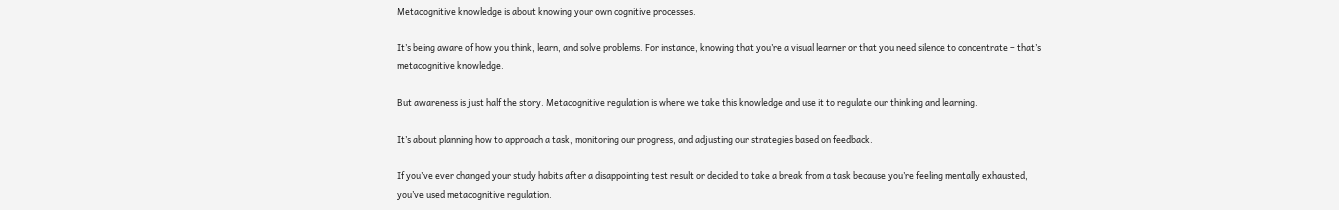Metacognitive knowledge is about knowing your own cognitive processes.

It’s being aware of how you think, learn, and solve problems. For instance, knowing that you’re a visual learner or that you need silence to concentrate – that’s metacognitive knowledge.

But awareness is just half the story. Metacognitive regulation is where we take this knowledge and use it to regulate our thinking and learning.

It’s about planning how to approach a task, monitoring our progress, and adjusting our strategies based on feedback.

If you’ve ever changed your study habits after a disappointing test result or decided to take a break from a task because you’re feeling mentally exhausted, you’ve used metacognitive regulation.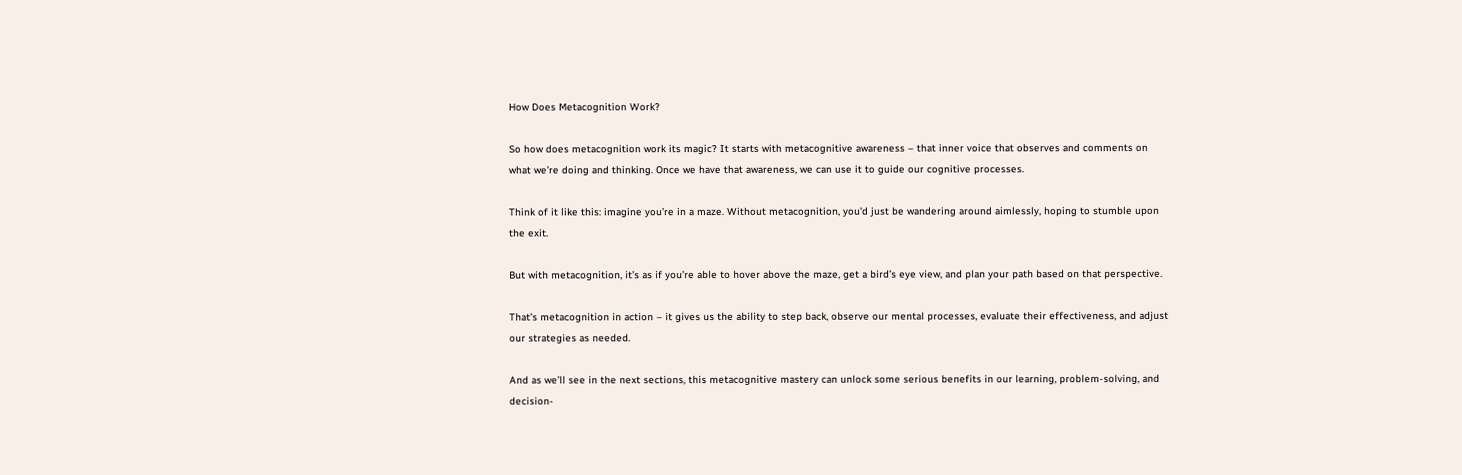How Does Metacognition Work?

So how does metacognition work its magic? It starts with metacognitive awareness – that inner voice that observes and comments on what we’re doing and thinking. Once we have that awareness, we can use it to guide our cognitive processes.

Think of it like this: imagine you’re in a maze. Without metacognition, you’d just be wandering around aimlessly, hoping to stumble upon the exit.

But with metacognition, it’s as if you’re able to hover above the maze, get a bird’s eye view, and plan your path based on that perspective.

That’s metacognition in action – it gives us the ability to step back, observe our mental processes, evaluate their effectiveness, and adjust our strategies as needed.

And as we’ll see in the next sections, this metacognitive mastery can unlock some serious benefits in our learning, problem-solving, and decision-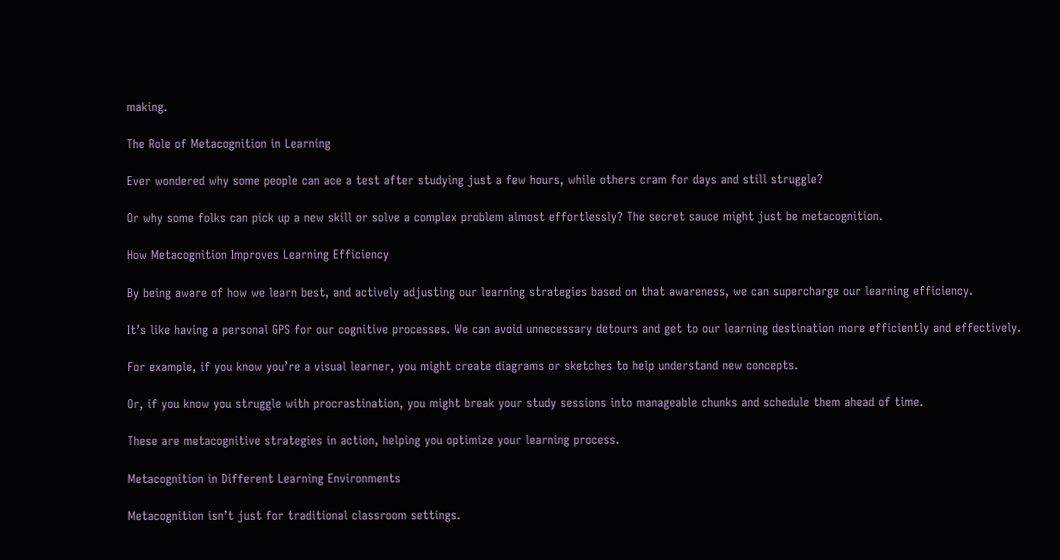making.

The Role of Metacognition in Learning

Ever wondered why some people can ace a test after studying just a few hours, while others cram for days and still struggle?

Or why some folks can pick up a new skill or solve a complex problem almost effortlessly? The secret sauce might just be metacognition.

How Metacognition Improves Learning Efficiency

By being aware of how we learn best, and actively adjusting our learning strategies based on that awareness, we can supercharge our learning efficiency.

It’s like having a personal GPS for our cognitive processes. We can avoid unnecessary detours and get to our learning destination more efficiently and effectively.

For example, if you know you’re a visual learner, you might create diagrams or sketches to help understand new concepts.

Or, if you know you struggle with procrastination, you might break your study sessions into manageable chunks and schedule them ahead of time.

These are metacognitive strategies in action, helping you optimize your learning process.

Metacognition in Different Learning Environments

Metacognition isn’t just for traditional classroom settings.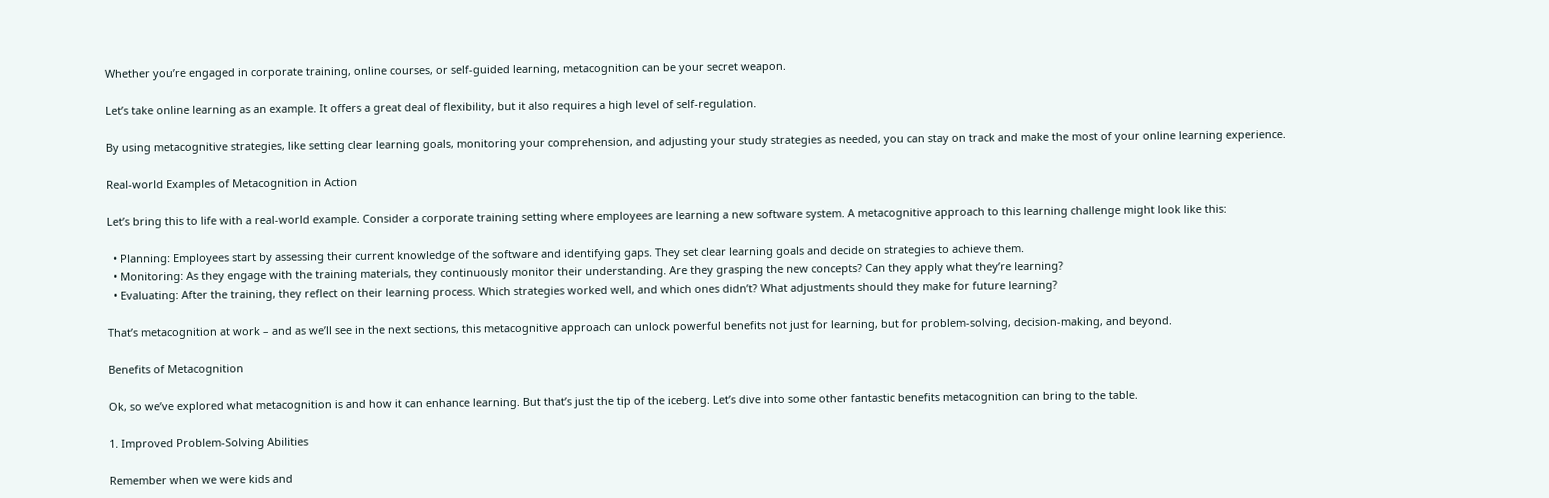Whether you’re engaged in corporate training, online courses, or self-guided learning, metacognition can be your secret weapon.

Let’s take online learning as an example. It offers a great deal of flexibility, but it also requires a high level of self-regulation.

By using metacognitive strategies, like setting clear learning goals, monitoring your comprehension, and adjusting your study strategies as needed, you can stay on track and make the most of your online learning experience.

Real-world Examples of Metacognition in Action

Let’s bring this to life with a real-world example. Consider a corporate training setting where employees are learning a new software system. A metacognitive approach to this learning challenge might look like this:

  • Planning: Employees start by assessing their current knowledge of the software and identifying gaps. They set clear learning goals and decide on strategies to achieve them.
  • Monitoring: As they engage with the training materials, they continuously monitor their understanding. Are they grasping the new concepts? Can they apply what they’re learning?
  • Evaluating: After the training, they reflect on their learning process. Which strategies worked well, and which ones didn’t? What adjustments should they make for future learning?

That’s metacognition at work – and as we’ll see in the next sections, this metacognitive approach can unlock powerful benefits not just for learning, but for problem-solving, decision-making, and beyond.

Benefits of Metacognition

Ok, so we’ve explored what metacognition is and how it can enhance learning. But that’s just the tip of the iceberg. Let’s dive into some other fantastic benefits metacognition can bring to the table.

1. Improved Problem-Solving Abilities

Remember when we were kids and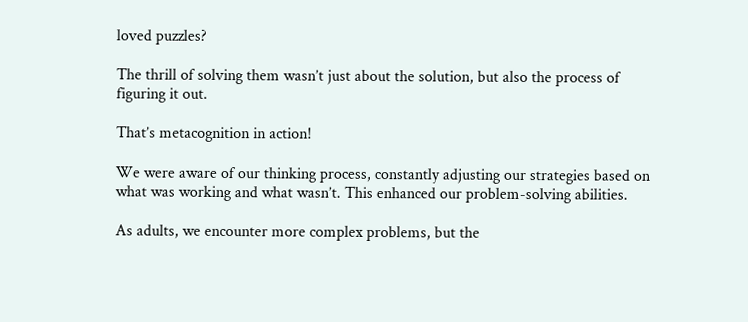loved puzzles?

The thrill of solving them wasn’t just about the solution, but also the process of figuring it out.

That’s metacognition in action!

We were aware of our thinking process, constantly adjusting our strategies based on what was working and what wasn’t. This enhanced our problem-solving abilities.

As adults, we encounter more complex problems, but the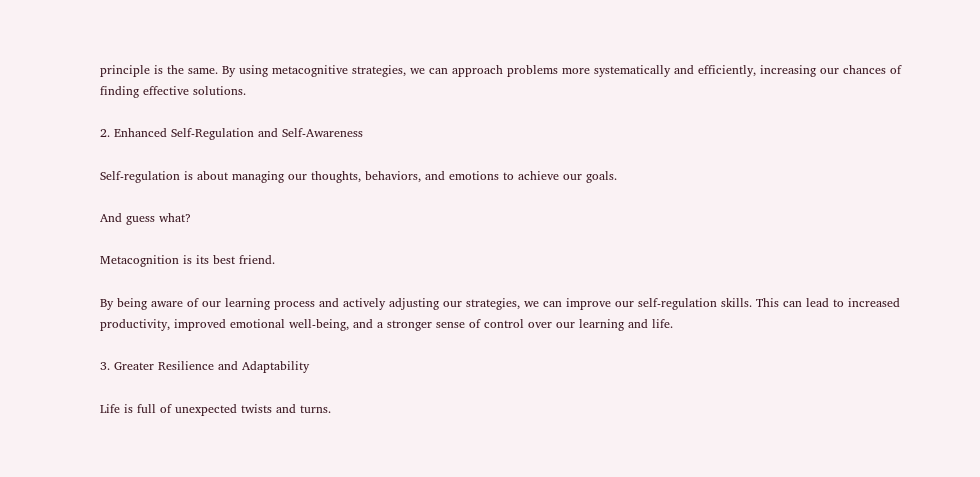principle is the same. By using metacognitive strategies, we can approach problems more systematically and efficiently, increasing our chances of finding effective solutions.

2. Enhanced Self-Regulation and Self-Awareness

Self-regulation is about managing our thoughts, behaviors, and emotions to achieve our goals.

And guess what?

Metacognition is its best friend.

By being aware of our learning process and actively adjusting our strategies, we can improve our self-regulation skills. This can lead to increased productivity, improved emotional well-being, and a stronger sense of control over our learning and life.

3. Greater Resilience and Adaptability

Life is full of unexpected twists and turns.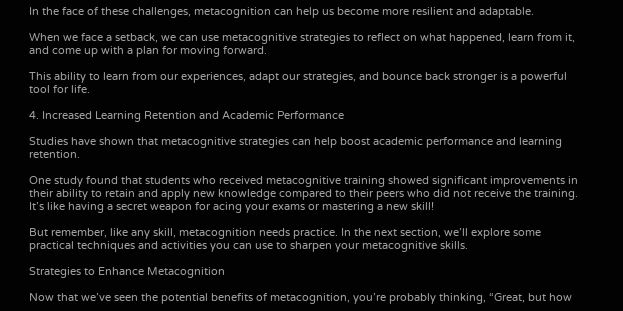In the face of these challenges, metacognition can help us become more resilient and adaptable.

When we face a setback, we can use metacognitive strategies to reflect on what happened, learn from it, and come up with a plan for moving forward.

This ability to learn from our experiences, adapt our strategies, and bounce back stronger is a powerful tool for life.

4. Increased Learning Retention and Academic Performance

Studies have shown that metacognitive strategies can help boost academic performance and learning retention.

One study found that students who received metacognitive training showed significant improvements in their ability to retain and apply new knowledge compared to their peers who did not receive the training. It’s like having a secret weapon for acing your exams or mastering a new skill!

But remember, like any skill, metacognition needs practice. In the next section, we’ll explore some practical techniques and activities you can use to sharpen your metacognitive skills.

Strategies to Enhance Metacognition

Now that we’ve seen the potential benefits of metacognition, you’re probably thinking, “Great, but how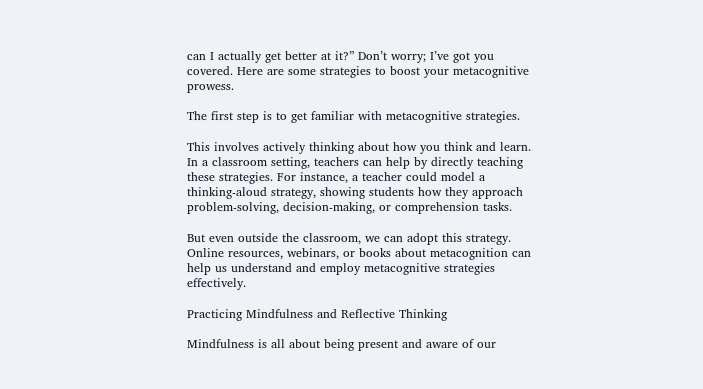can I actually get better at it?” Don’t worry; I’ve got you covered. Here are some strategies to boost your metacognitive prowess.

The first step is to get familiar with metacognitive strategies.

This involves actively thinking about how you think and learn. In a classroom setting, teachers can help by directly teaching these strategies. For instance, a teacher could model a thinking-aloud strategy, showing students how they approach problem-solving, decision-making, or comprehension tasks.

But even outside the classroom, we can adopt this strategy. Online resources, webinars, or books about metacognition can help us understand and employ metacognitive strategies effectively.

Practicing Mindfulness and Reflective Thinking

Mindfulness is all about being present and aware of our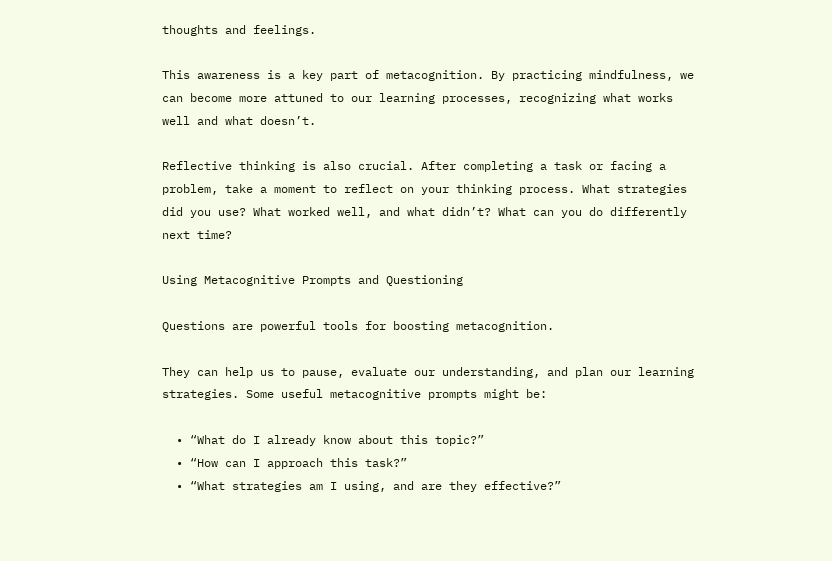thoughts and feelings.

This awareness is a key part of metacognition. By practicing mindfulness, we can become more attuned to our learning processes, recognizing what works well and what doesn’t.

Reflective thinking is also crucial. After completing a task or facing a problem, take a moment to reflect on your thinking process. What strategies did you use? What worked well, and what didn’t? What can you do differently next time?

Using Metacognitive Prompts and Questioning

Questions are powerful tools for boosting metacognition.

They can help us to pause, evaluate our understanding, and plan our learning strategies. Some useful metacognitive prompts might be:

  • “What do I already know about this topic?”
  • “How can I approach this task?”
  • “What strategies am I using, and are they effective?”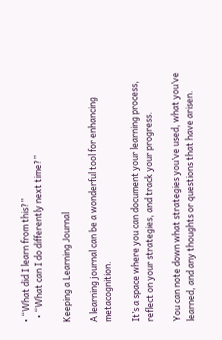• “What did I learn from this?”
  • “What can I do differently next time?”

Keeping a Learning Journal

A learning journal can be a wonderful tool for enhancing metacognition.

It’s a space where you can document your learning process, reflect on your strategies, and track your progress.

You can note down what strategies you’ve used, what you’ve learned, and any thoughts or questions that have arisen.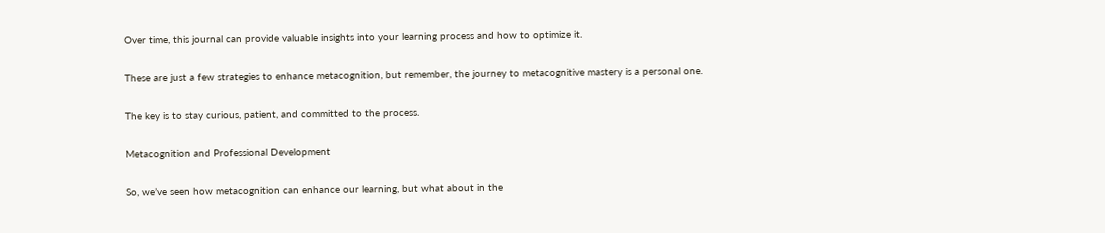Over time, this journal can provide valuable insights into your learning process and how to optimize it.

These are just a few strategies to enhance metacognition, but remember, the journey to metacognitive mastery is a personal one.

The key is to stay curious, patient, and committed to the process.

Metacognition and Professional Development

So, we’ve seen how metacognition can enhance our learning, but what about in the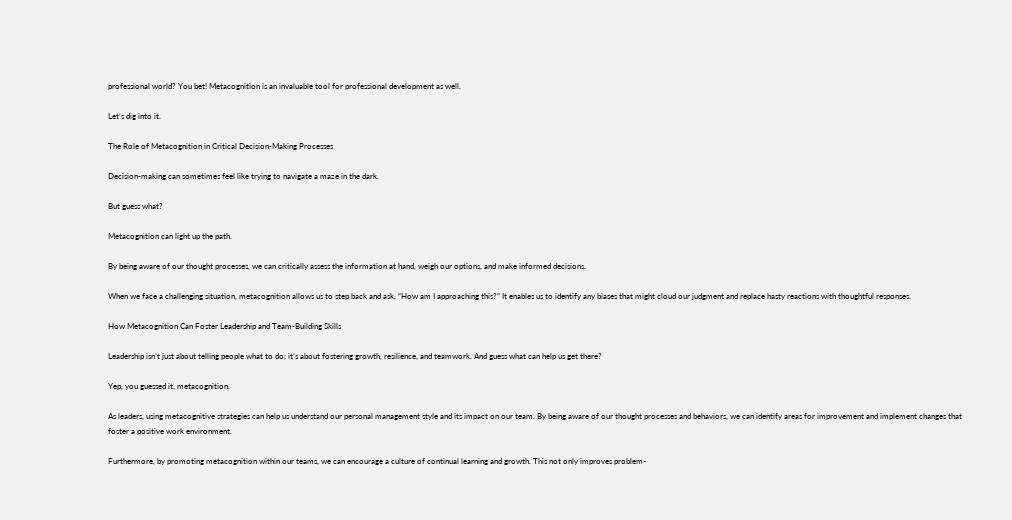professional world? You bet! Metacognition is an invaluable tool for professional development as well.

Let’s dig into it.

The Role of Metacognition in Critical Decision-Making Processes

Decision-making can sometimes feel like trying to navigate a maze in the dark.

But guess what?

Metacognition can light up the path.

By being aware of our thought processes, we can critically assess the information at hand, weigh our options, and make informed decisions.

When we face a challenging situation, metacognition allows us to step back and ask, “How am I approaching this?” It enables us to identify any biases that might cloud our judgment and replace hasty reactions with thoughtful responses.

How Metacognition Can Foster Leadership and Team-Building Skills

Leadership isn’t just about telling people what to do; it’s about fostering growth, resilience, and teamwork. And guess what can help us get there?

Yep, you guessed it, metacognition.

As leaders, using metacognitive strategies can help us understand our personal management style and its impact on our team. By being aware of our thought processes and behaviors, we can identify areas for improvement and implement changes that foster a positive work environment.

Furthermore, by promoting metacognition within our teams, we can encourage a culture of continual learning and growth. This not only improves problem-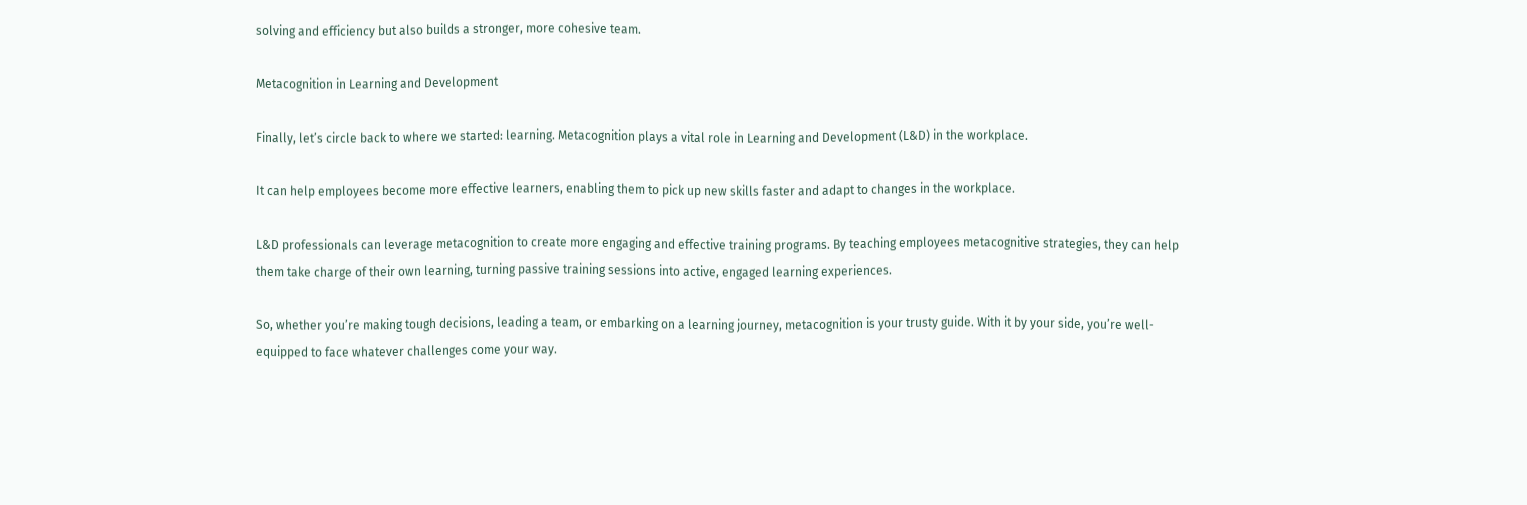solving and efficiency but also builds a stronger, more cohesive team.

Metacognition in Learning and Development

Finally, let’s circle back to where we started: learning. Metacognition plays a vital role in Learning and Development (L&D) in the workplace.

It can help employees become more effective learners, enabling them to pick up new skills faster and adapt to changes in the workplace.

L&D professionals can leverage metacognition to create more engaging and effective training programs. By teaching employees metacognitive strategies, they can help them take charge of their own learning, turning passive training sessions into active, engaged learning experiences.

So, whether you’re making tough decisions, leading a team, or embarking on a learning journey, metacognition is your trusty guide. With it by your side, you’re well-equipped to face whatever challenges come your way.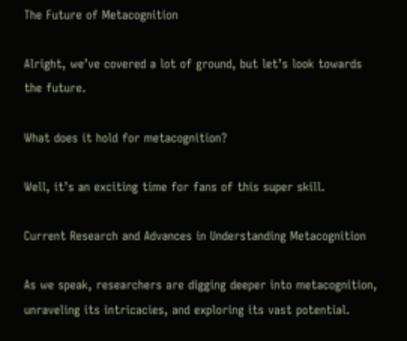The Future of Metacognition

Alright, we’ve covered a lot of ground, but let’s look towards the future.

What does it hold for metacognition?

Well, it’s an exciting time for fans of this super skill.

Current Research and Advances in Understanding Metacognition

As we speak, researchers are digging deeper into metacognition, unraveling its intricacies, and exploring its vast potential.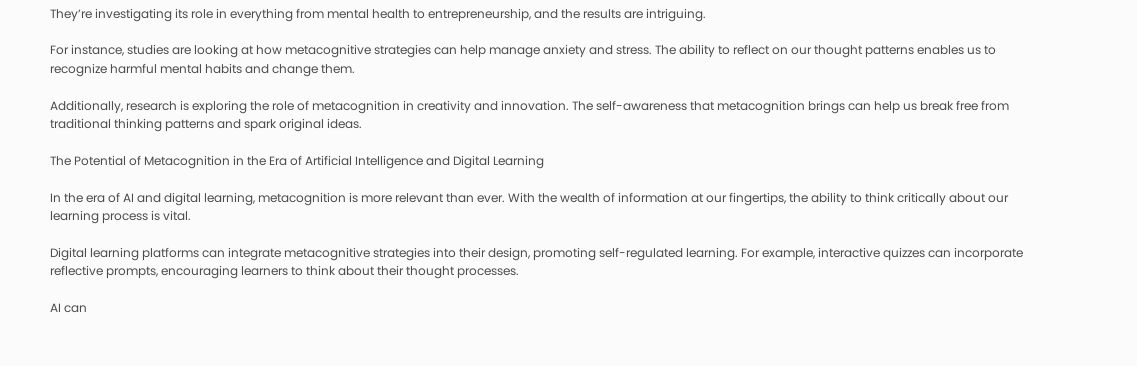They’re investigating its role in everything from mental health to entrepreneurship, and the results are intriguing.

For instance, studies are looking at how metacognitive strategies can help manage anxiety and stress. The ability to reflect on our thought patterns enables us to recognize harmful mental habits and change them.

Additionally, research is exploring the role of metacognition in creativity and innovation. The self-awareness that metacognition brings can help us break free from traditional thinking patterns and spark original ideas.

The Potential of Metacognition in the Era of Artificial Intelligence and Digital Learning

In the era of AI and digital learning, metacognition is more relevant than ever. With the wealth of information at our fingertips, the ability to think critically about our learning process is vital.

Digital learning platforms can integrate metacognitive strategies into their design, promoting self-regulated learning. For example, interactive quizzes can incorporate reflective prompts, encouraging learners to think about their thought processes.

AI can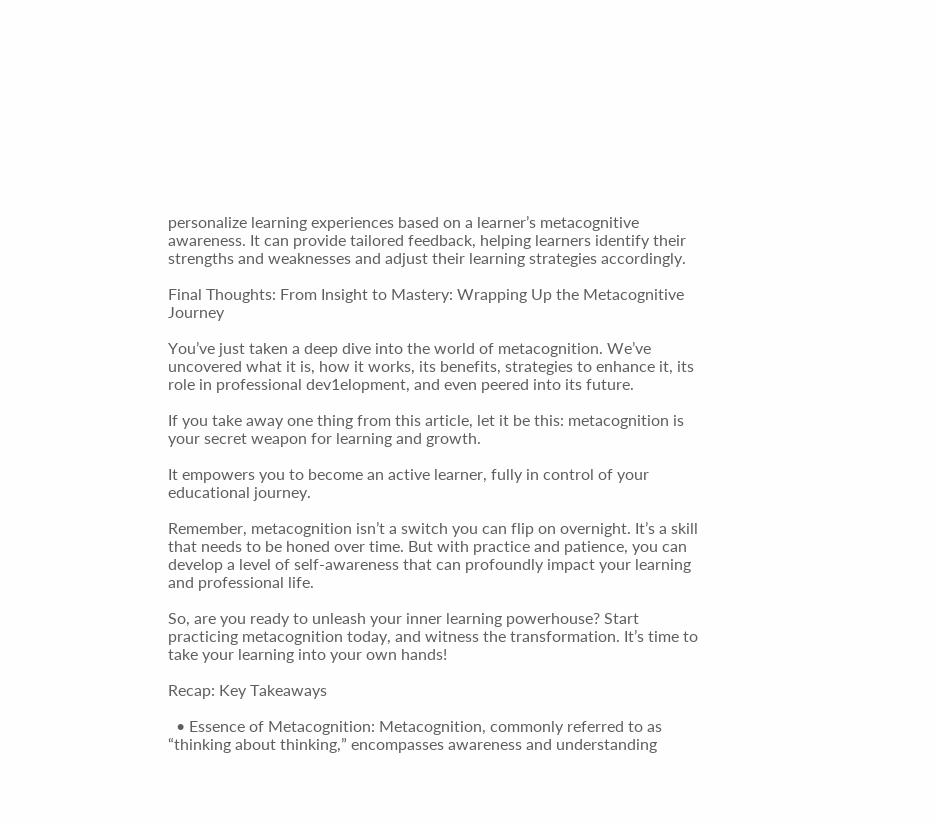personalize learning experiences based on a learner’s metacognitive awareness. It can provide tailored feedback, helping learners identify their strengths and weaknesses and adjust their learning strategies accordingly.

Final Thoughts: From Insight to Mastery: Wrapping Up the Metacognitive Journey

You’ve just taken a deep dive into the world of metacognition. We’ve uncovered what it is, how it works, its benefits, strategies to enhance it, its role in professional dev1elopment, and even peered into its future.

If you take away one thing from this article, let it be this: metacognition is your secret weapon for learning and growth.

It empowers you to become an active learner, fully in control of your educational journey.

Remember, metacognition isn’t a switch you can flip on overnight. It’s a skill that needs to be honed over time. But with practice and patience, you can develop a level of self-awareness that can profoundly impact your learning and professional life.

So, are you ready to unleash your inner learning powerhouse? Start practicing metacognition today, and witness the transformation. It’s time to take your learning into your own hands!

Recap: Key Takeaways

  • Essence of Metacognition: Metacognition, commonly referred to as “thinking about thinking,” encompasses awareness and understanding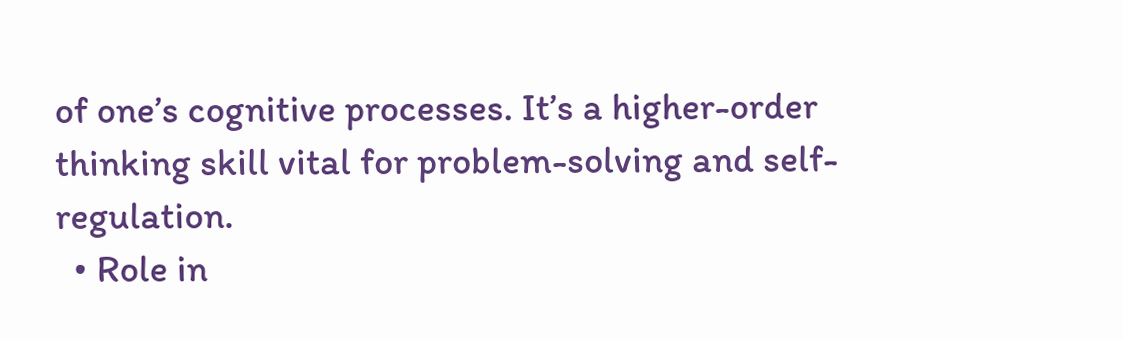of one’s cognitive processes. It’s a higher-order thinking skill vital for problem-solving and self-regulation.
  • Role in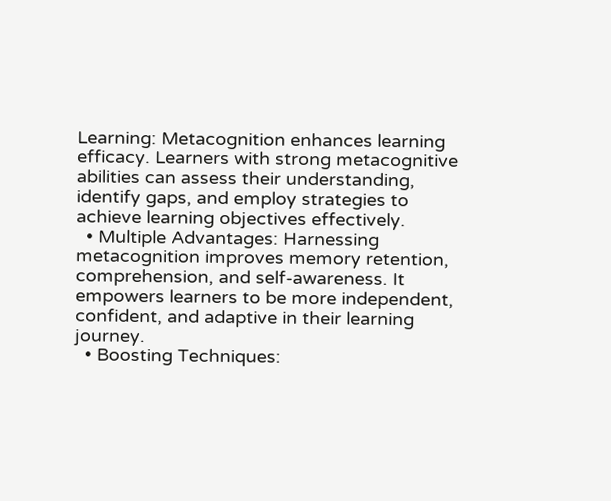Learning: Metacognition enhances learning efficacy. Learners with strong metacognitive abilities can assess their understanding, identify gaps, and employ strategies to achieve learning objectives effectively.
  • Multiple Advantages: Harnessing metacognition improves memory retention, comprehension, and self-awareness. It empowers learners to be more independent, confident, and adaptive in their learning journey.
  • Boosting Techniques: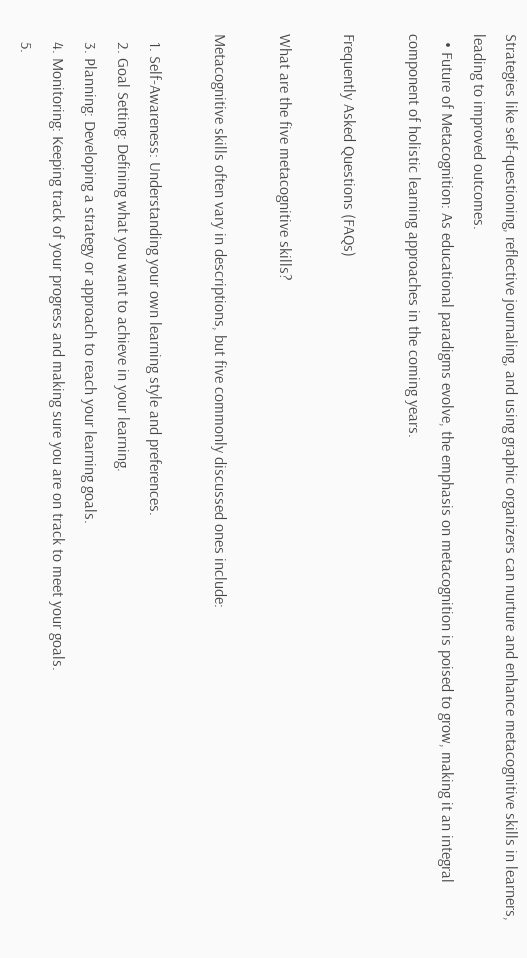Strategies like self-questioning, reflective journaling, and using graphic organizers can nurture and enhance metacognitive skills in learners, leading to improved outcomes.
  • Future of Metacognition: As educational paradigms evolve, the emphasis on metacognition is poised to grow, making it an integral component of holistic learning approaches in the coming years.

Frequently Asked Questions (FAQs)

What are the five metacognitive skills?

Metacognitive skills often vary in descriptions, but five commonly discussed ones include:

  1. Self-Awareness: Understanding your own learning style and preferences.
  2. Goal Setting: Defining what you want to achieve in your learning.
  3. Planning: Developing a strategy or approach to reach your learning goals.
  4. Monitoring: Keeping track of your progress and making sure you are on track to meet your goals.
  5.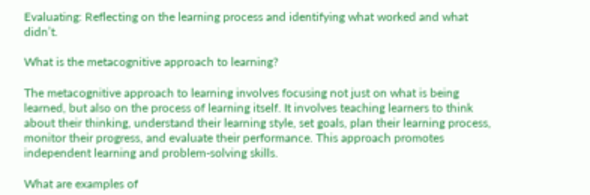Evaluating: Reflecting on the learning process and identifying what worked and what didn’t.

What is the metacognitive approach to learning?

The metacognitive approach to learning involves focusing not just on what is being learned, but also on the process of learning itself. It involves teaching learners to think about their thinking, understand their learning style, set goals, plan their learning process, monitor their progress, and evaluate their performance. This approach promotes independent learning and problem-solving skills.

What are examples of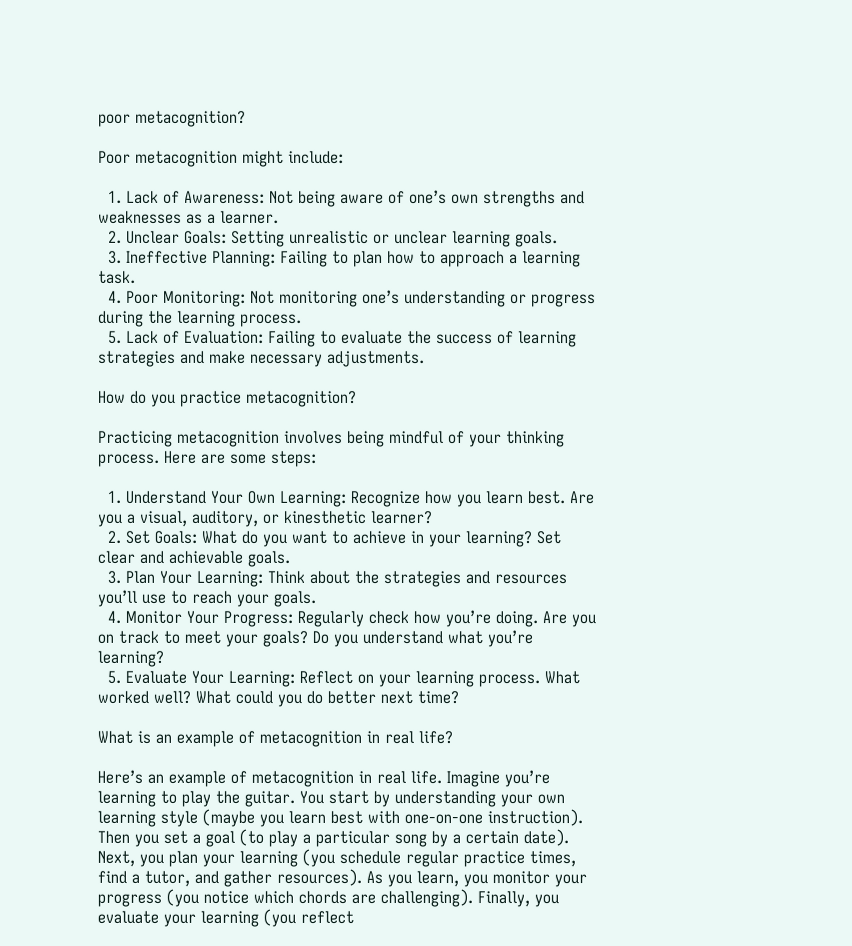poor metacognition?

Poor metacognition might include:

  1. Lack of Awareness: Not being aware of one’s own strengths and weaknesses as a learner.
  2. Unclear Goals: Setting unrealistic or unclear learning goals.
  3. Ineffective Planning: Failing to plan how to approach a learning task.
  4. Poor Monitoring: Not monitoring one’s understanding or progress during the learning process.
  5. Lack of Evaluation: Failing to evaluate the success of learning strategies and make necessary adjustments.

How do you practice metacognition?

Practicing metacognition involves being mindful of your thinking process. Here are some steps:

  1. Understand Your Own Learning: Recognize how you learn best. Are you a visual, auditory, or kinesthetic learner?
  2. Set Goals: What do you want to achieve in your learning? Set clear and achievable goals.
  3. Plan Your Learning: Think about the strategies and resources you’ll use to reach your goals.
  4. Monitor Your Progress: Regularly check how you’re doing. Are you on track to meet your goals? Do you understand what you’re learning?
  5. Evaluate Your Learning: Reflect on your learning process. What worked well? What could you do better next time?

What is an example of metacognition in real life?

Here’s an example of metacognition in real life. Imagine you’re learning to play the guitar. You start by understanding your own learning style (maybe you learn best with one-on-one instruction). Then you set a goal (to play a particular song by a certain date). Next, you plan your learning (you schedule regular practice times, find a tutor, and gather resources). As you learn, you monitor your progress (you notice which chords are challenging). Finally, you evaluate your learning (you reflect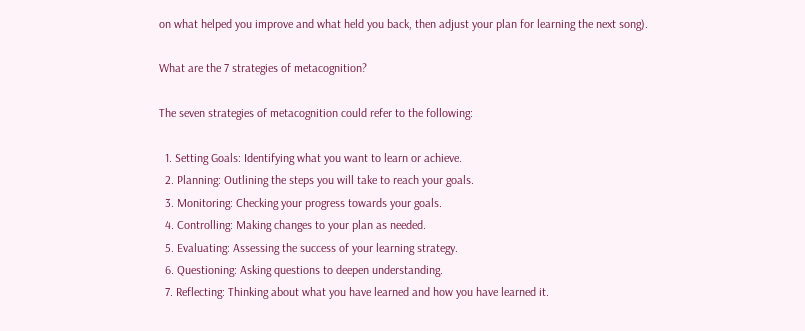on what helped you improve and what held you back, then adjust your plan for learning the next song).

What are the 7 strategies of metacognition?

The seven strategies of metacognition could refer to the following:

  1. Setting Goals: Identifying what you want to learn or achieve.
  2. Planning: Outlining the steps you will take to reach your goals.
  3. Monitoring: Checking your progress towards your goals.
  4. Controlling: Making changes to your plan as needed.
  5. Evaluating: Assessing the success of your learning strategy.
  6. Questioning: Asking questions to deepen understanding.
  7. Reflecting: Thinking about what you have learned and how you have learned it.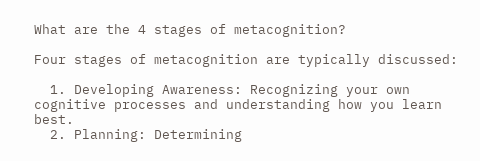What are the 4 stages of metacognition?

Four stages of metacognition are typically discussed:

  1. Developing Awareness: Recognizing your own cognitive processes and understanding how you learn best.
  2. Planning: Determining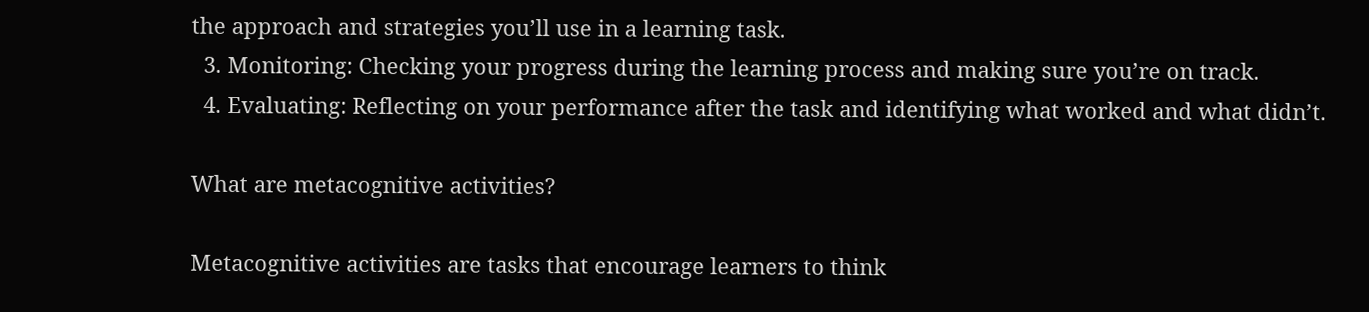the approach and strategies you’ll use in a learning task.
  3. Monitoring: Checking your progress during the learning process and making sure you’re on track.
  4. Evaluating: Reflecting on your performance after the task and identifying what worked and what didn’t.

What are metacognitive activities?

Metacognitive activities are tasks that encourage learners to think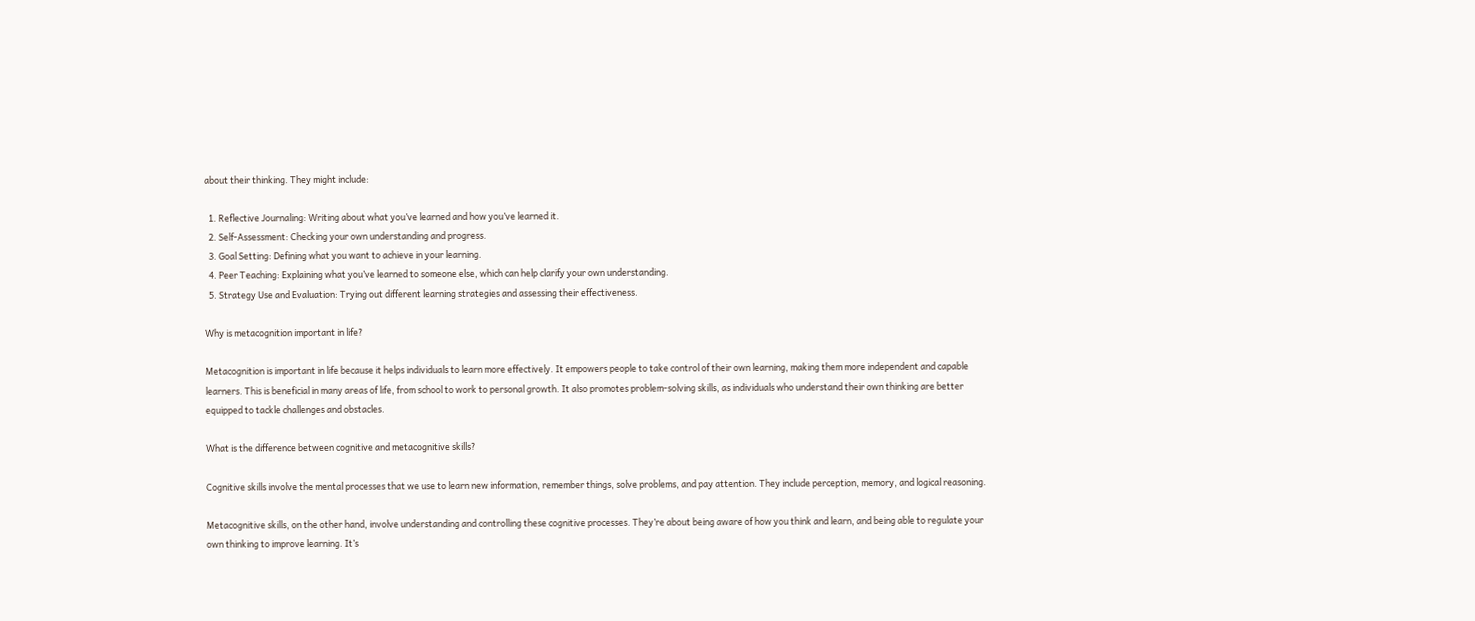about their thinking. They might include:

  1. Reflective Journaling: Writing about what you’ve learned and how you’ve learned it.
  2. Self-Assessment: Checking your own understanding and progress.
  3. Goal Setting: Defining what you want to achieve in your learning.
  4. Peer Teaching: Explaining what you’ve learned to someone else, which can help clarify your own understanding.
  5. Strategy Use and Evaluation: Trying out different learning strategies and assessing their effectiveness.

Why is metacognition important in life?

Metacognition is important in life because it helps individuals to learn more effectively. It empowers people to take control of their own learning, making them more independent and capable learners. This is beneficial in many areas of life, from school to work to personal growth. It also promotes problem-solving skills, as individuals who understand their own thinking are better equipped to tackle challenges and obstacles.

What is the difference between cognitive and metacognitive skills?

Cognitive skills involve the mental processes that we use to learn new information, remember things, solve problems, and pay attention. They include perception, memory, and logical reasoning.

Metacognitive skills, on the other hand, involve understanding and controlling these cognitive processes. They’re about being aware of how you think and learn, and being able to regulate your own thinking to improve learning. It’s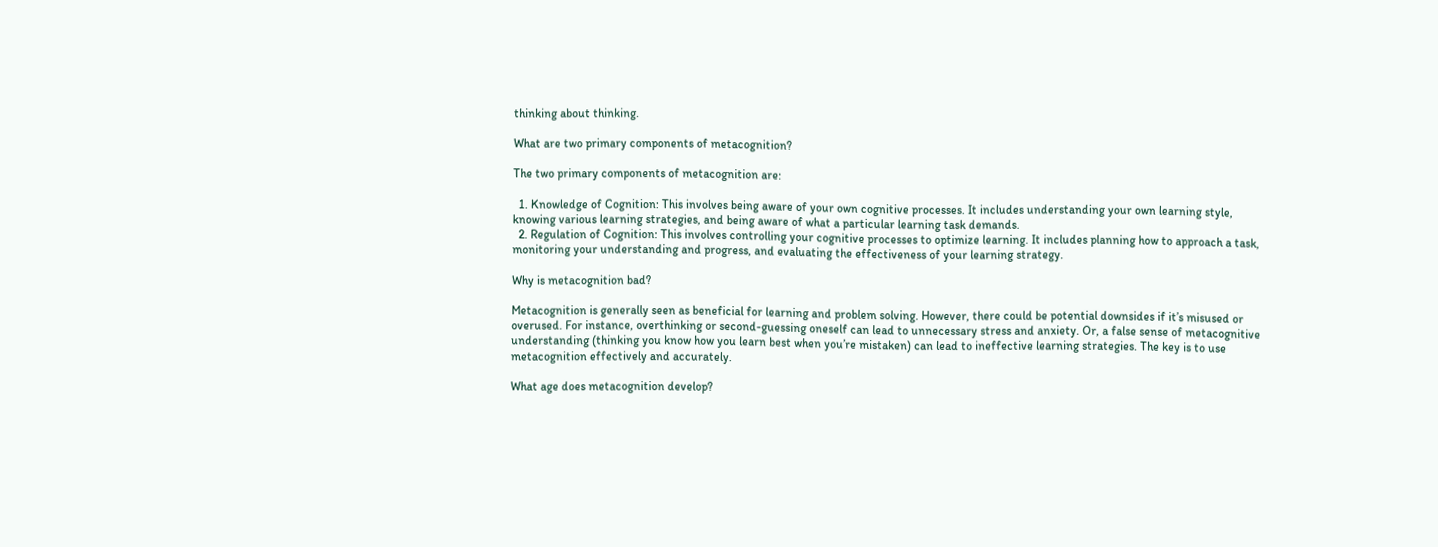thinking about thinking.

What are two primary components of metacognition?

The two primary components of metacognition are:

  1. Knowledge of Cognition: This involves being aware of your own cognitive processes. It includes understanding your own learning style, knowing various learning strategies, and being aware of what a particular learning task demands.
  2. Regulation of Cognition: This involves controlling your cognitive processes to optimize learning. It includes planning how to approach a task, monitoring your understanding and progress, and evaluating the effectiveness of your learning strategy.

Why is metacognition bad?

Metacognition is generally seen as beneficial for learning and problem solving. However, there could be potential downsides if it’s misused or overused. For instance, overthinking or second-guessing oneself can lead to unnecessary stress and anxiety. Or, a false sense of metacognitive understanding (thinking you know how you learn best when you’re mistaken) can lead to ineffective learning strategies. The key is to use metacognition effectively and accurately.

What age does metacognition develop?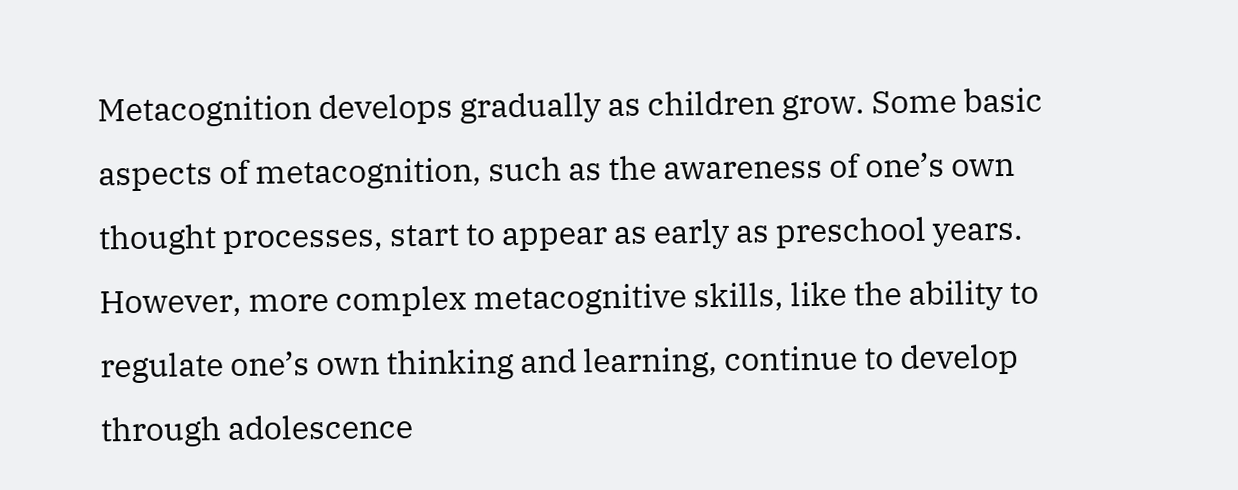Metacognition develops gradually as children grow. Some basic aspects of metacognition, such as the awareness of one’s own thought processes, start to appear as early as preschool years. However, more complex metacognitive skills, like the ability to regulate one’s own thinking and learning, continue to develop through adolescence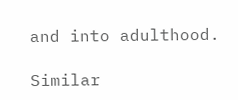and into adulthood.

Similar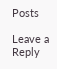Posts

Leave a Reply